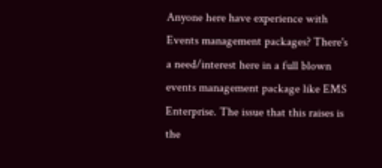Anyone here have experience with Events management packages? There's a need/interest here in a full blown events management package like EMS Enterprise. The issue that this raises is the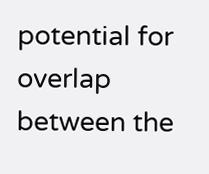potential for overlap between the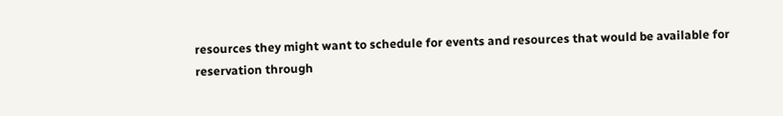resources they might want to schedule for events and resources that would be available for reservation through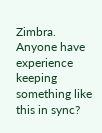Zimbra. Anyone have experience keeping something like this in sync?